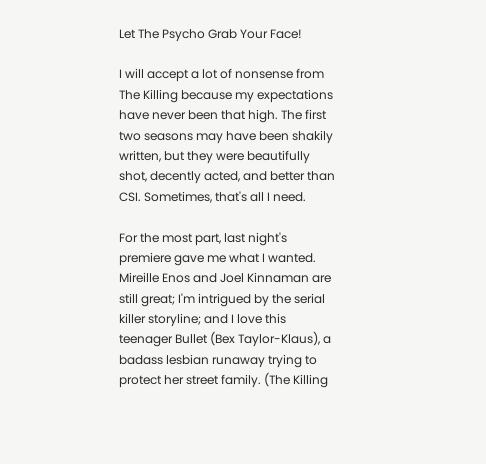Let The Psycho Grab Your Face!

I will accept a lot of nonsense from The Killing because my expectations have never been that high. The first two seasons may have been shakily written, but they were beautifully shot, decently acted, and better than CSI. Sometimes, that's all I need.

For the most part, last night's premiere gave me what I wanted. Mireille Enos and Joel Kinnaman are still great; I'm intrigued by the serial killer storyline; and I love this teenager Bullet (Bex Taylor-Klaus), a badass lesbian runaway trying to protect her street family. (The Killing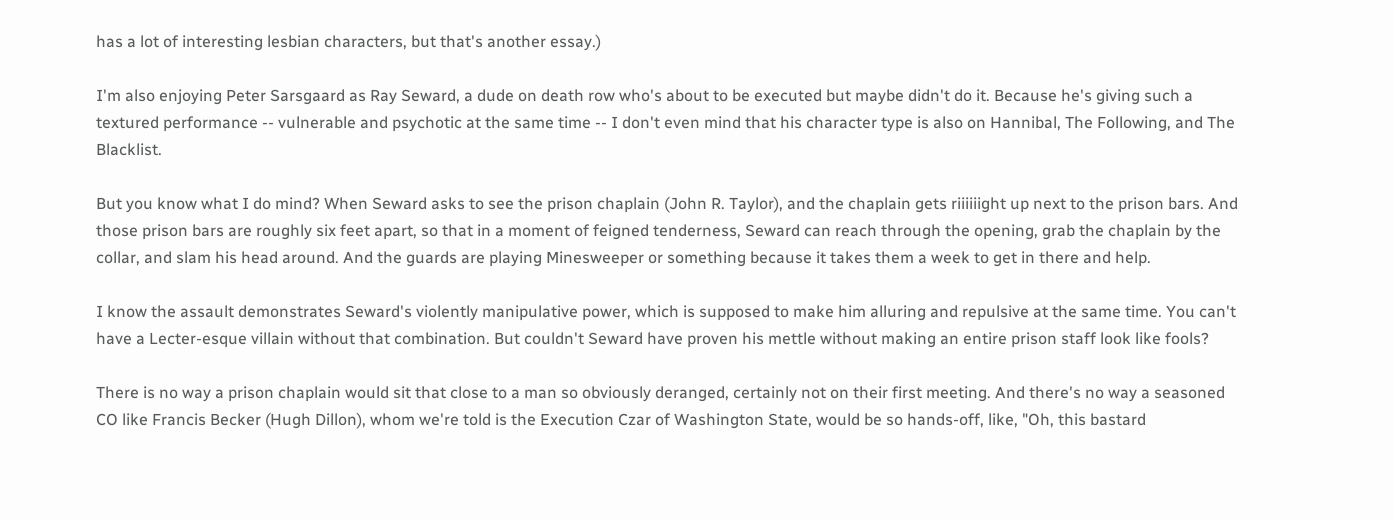has a lot of interesting lesbian characters, but that's another essay.)

I'm also enjoying Peter Sarsgaard as Ray Seward, a dude on death row who's about to be executed but maybe didn't do it. Because he's giving such a textured performance -- vulnerable and psychotic at the same time -- I don't even mind that his character type is also on Hannibal, The Following, and The Blacklist.

But you know what I do mind? When Seward asks to see the prison chaplain (John R. Taylor), and the chaplain gets riiiiiight up next to the prison bars. And those prison bars are roughly six feet apart, so that in a moment of feigned tenderness, Seward can reach through the opening, grab the chaplain by the collar, and slam his head around. And the guards are playing Minesweeper or something because it takes them a week to get in there and help.

I know the assault demonstrates Seward's violently manipulative power, which is supposed to make him alluring and repulsive at the same time. You can't have a Lecter-esque villain without that combination. But couldn't Seward have proven his mettle without making an entire prison staff look like fools?

There is no way a prison chaplain would sit that close to a man so obviously deranged, certainly not on their first meeting. And there's no way a seasoned CO like Francis Becker (Hugh Dillon), whom we're told is the Execution Czar of Washington State, would be so hands-off, like, "Oh, this bastard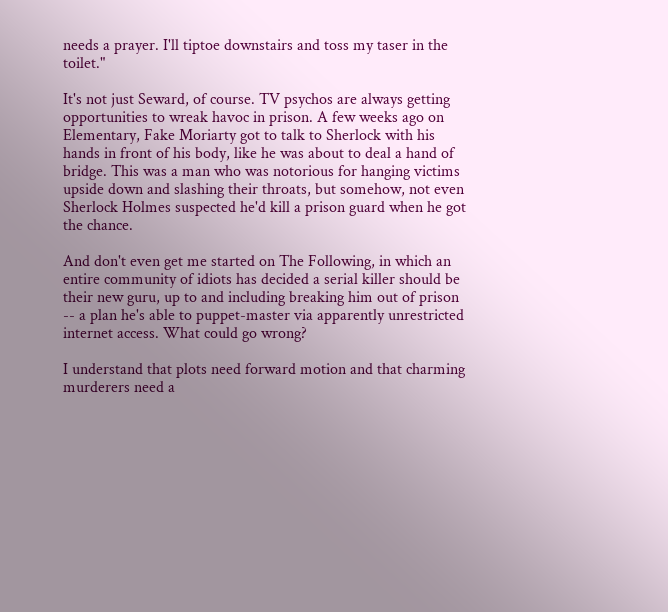needs a prayer. I'll tiptoe downstairs and toss my taser in the toilet."

It's not just Seward, of course. TV psychos are always getting opportunities to wreak havoc in prison. A few weeks ago on Elementary, Fake Moriarty got to talk to Sherlock with his hands in front of his body, like he was about to deal a hand of bridge. This was a man who was notorious for hanging victims upside down and slashing their throats, but somehow, not even Sherlock Holmes suspected he'd kill a prison guard when he got the chance.

And don't even get me started on The Following, in which an entire community of idiots has decided a serial killer should be their new guru, up to and including breaking him out of prison -- a plan he's able to puppet-master via apparently unrestricted internet access. What could go wrong?

I understand that plots need forward motion and that charming murderers need a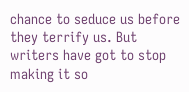chance to seduce us before they terrify us. But writers have got to stop making it so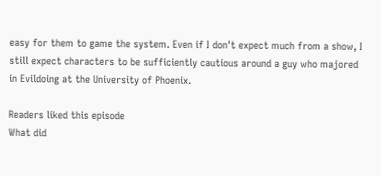easy for them to game the system. Even if I don't expect much from a show, I still expect characters to be sufficiently cautious around a guy who majored in Evildoing at the University of Phoenix.

Readers liked this episode
What did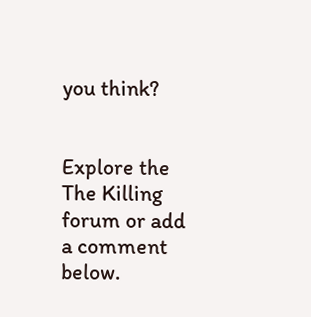you think?


Explore the The Killing forum or add a comment below.